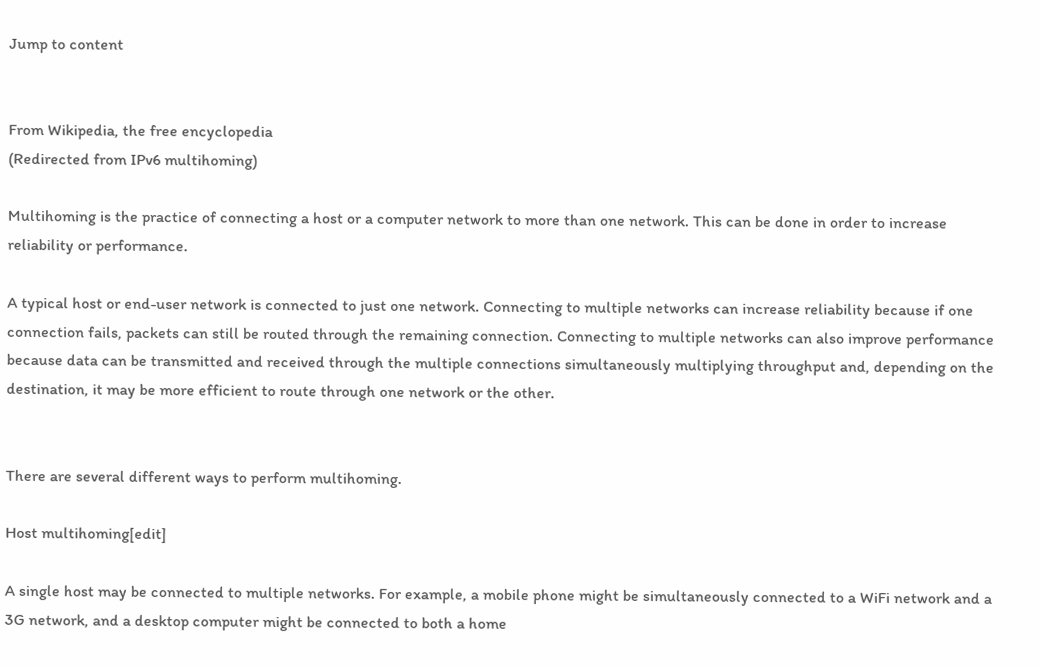Jump to content


From Wikipedia, the free encyclopedia
(Redirected from IPv6 multihoming)

Multihoming is the practice of connecting a host or a computer network to more than one network. This can be done in order to increase reliability or performance.

A typical host or end-user network is connected to just one network. Connecting to multiple networks can increase reliability because if one connection fails, packets can still be routed through the remaining connection. Connecting to multiple networks can also improve performance because data can be transmitted and received through the multiple connections simultaneously multiplying throughput and, depending on the destination, it may be more efficient to route through one network or the other.


There are several different ways to perform multihoming.

Host multihoming[edit]

A single host may be connected to multiple networks. For example, a mobile phone might be simultaneously connected to a WiFi network and a 3G network, and a desktop computer might be connected to both a home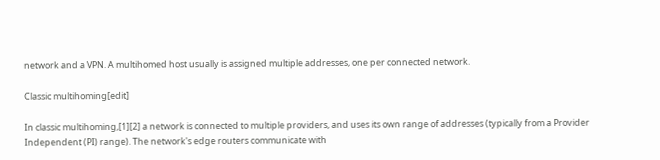network and a VPN. A multihomed host usually is assigned multiple addresses, one per connected network.

Classic multihoming[edit]

In classic multihoming,[1][2] a network is connected to multiple providers, and uses its own range of addresses (typically from a Provider Independent (PI) range). The network's edge routers communicate with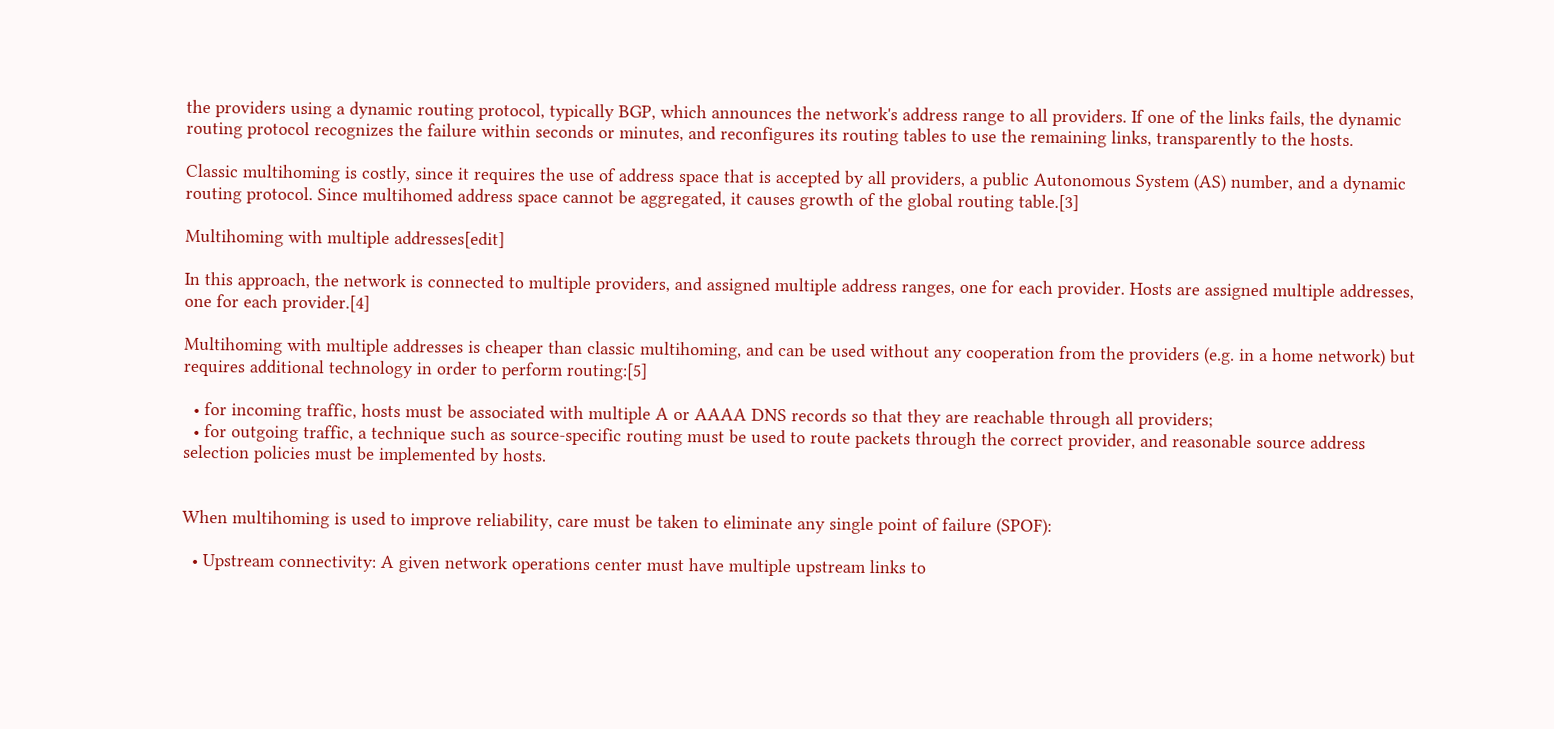the providers using a dynamic routing protocol, typically BGP, which announces the network's address range to all providers. If one of the links fails, the dynamic routing protocol recognizes the failure within seconds or minutes, and reconfigures its routing tables to use the remaining links, transparently to the hosts.

Classic multihoming is costly, since it requires the use of address space that is accepted by all providers, a public Autonomous System (AS) number, and a dynamic routing protocol. Since multihomed address space cannot be aggregated, it causes growth of the global routing table.[3]

Multihoming with multiple addresses[edit]

In this approach, the network is connected to multiple providers, and assigned multiple address ranges, one for each provider. Hosts are assigned multiple addresses, one for each provider.[4]

Multihoming with multiple addresses is cheaper than classic multihoming, and can be used without any cooperation from the providers (e.g. in a home network) but requires additional technology in order to perform routing:[5]

  • for incoming traffic, hosts must be associated with multiple A or AAAA DNS records so that they are reachable through all providers;
  • for outgoing traffic, a technique such as source-specific routing must be used to route packets through the correct provider, and reasonable source address selection policies must be implemented by hosts.


When multihoming is used to improve reliability, care must be taken to eliminate any single point of failure (SPOF):

  • Upstream connectivity: A given network operations center must have multiple upstream links to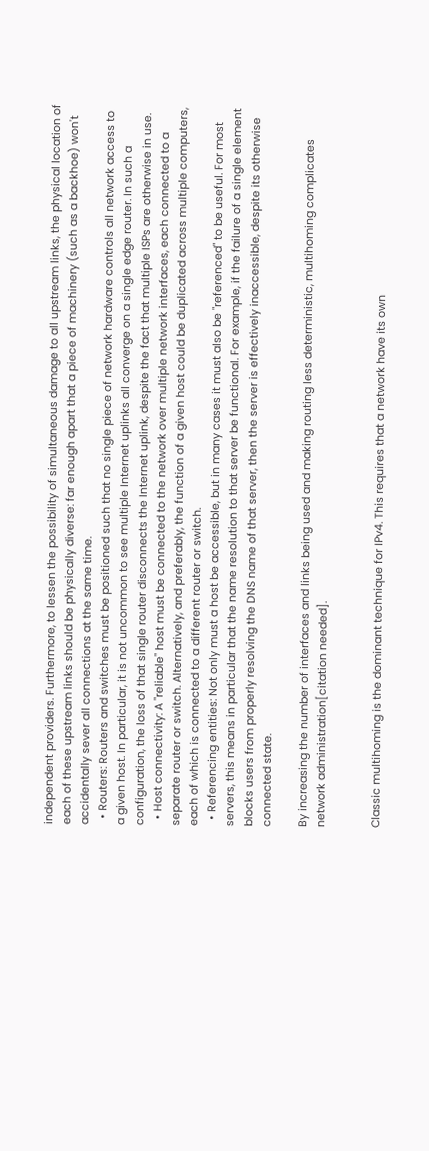independent providers. Furthermore, to lessen the possibility of simultaneous damage to all upstream links, the physical location of each of these upstream links should be physically diverse: far enough apart that a piece of machinery (such as a backhoe) won't accidentally sever all connections at the same time.
  • Routers: Routers and switches must be positioned such that no single piece of network hardware controls all network access to a given host. In particular, it is not uncommon to see multiple Internet uplinks all converge on a single edge router. In such a configuration, the loss of that single router disconnects the Internet uplink, despite the fact that multiple ISPs are otherwise in use.
  • Host connectivity: A "reliable" host must be connected to the network over multiple network interfaces, each connected to a separate router or switch. Alternatively, and preferably, the function of a given host could be duplicated across multiple computers, each of which is connected to a different router or switch.
  • Referencing entities: Not only must a host be accessible, but in many cases it must also be "referenced" to be useful. For most servers, this means in particular that the name resolution to that server be functional. For example, if the failure of a single element blocks users from properly resolving the DNS name of that server, then the server is effectively inaccessible, despite its otherwise connected state.

By increasing the number of interfaces and links being used and making routing less deterministic, multihoming complicates network administration[citation needed].


Classic multihoming is the dominant technique for IPv4. This requires that a network have its own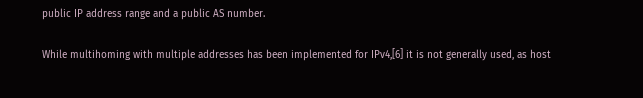public IP address range and a public AS number.

While multihoming with multiple addresses has been implemented for IPv4,[6] it is not generally used, as host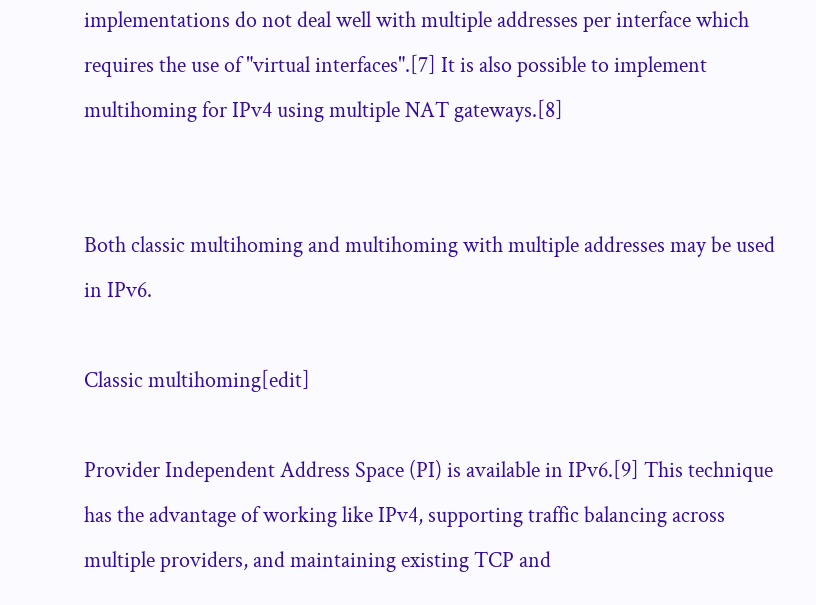implementations do not deal well with multiple addresses per interface which requires the use of "virtual interfaces".[7] It is also possible to implement multihoming for IPv4 using multiple NAT gateways.[8]


Both classic multihoming and multihoming with multiple addresses may be used in IPv6.

Classic multihoming[edit]

Provider Independent Address Space (PI) is available in IPv6.[9] This technique has the advantage of working like IPv4, supporting traffic balancing across multiple providers, and maintaining existing TCP and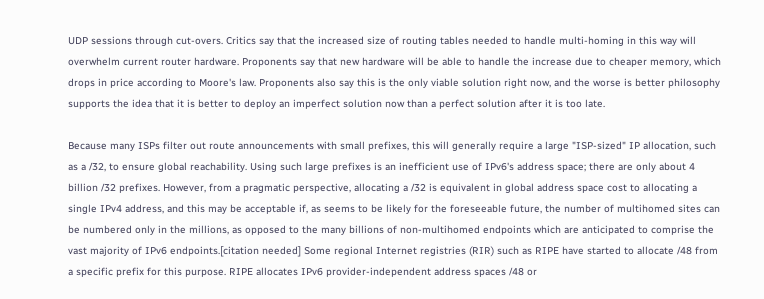UDP sessions through cut-overs. Critics say that the increased size of routing tables needed to handle multi-homing in this way will overwhelm current router hardware. Proponents say that new hardware will be able to handle the increase due to cheaper memory, which drops in price according to Moore's law. Proponents also say this is the only viable solution right now, and the worse is better philosophy supports the idea that it is better to deploy an imperfect solution now than a perfect solution after it is too late.

Because many ISPs filter out route announcements with small prefixes, this will generally require a large "ISP-sized" IP allocation, such as a /32, to ensure global reachability. Using such large prefixes is an inefficient use of IPv6's address space; there are only about 4 billion /32 prefixes. However, from a pragmatic perspective, allocating a /32 is equivalent in global address space cost to allocating a single IPv4 address, and this may be acceptable if, as seems to be likely for the foreseeable future, the number of multihomed sites can be numbered only in the millions, as opposed to the many billions of non-multihomed endpoints which are anticipated to comprise the vast majority of IPv6 endpoints.[citation needed] Some regional Internet registries (RIR) such as RIPE have started to allocate /48 from a specific prefix for this purpose. RIPE allocates IPv6 provider-independent address spaces /48 or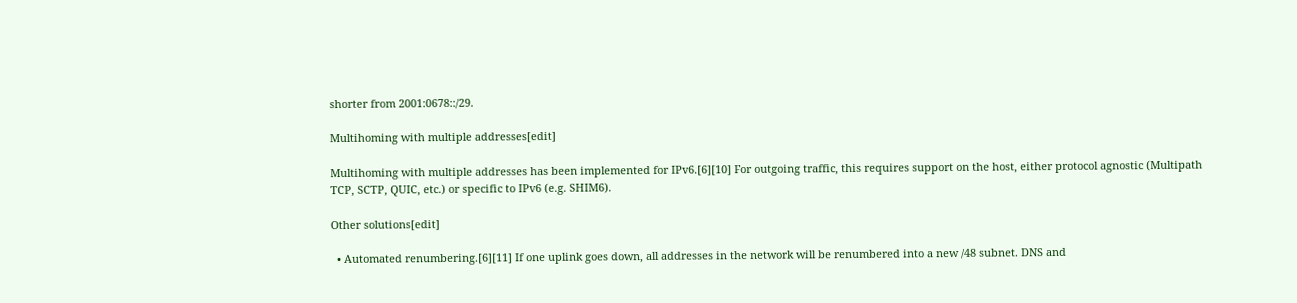shorter from 2001:0678::/29.

Multihoming with multiple addresses[edit]

Multihoming with multiple addresses has been implemented for IPv6.[6][10] For outgoing traffic, this requires support on the host, either protocol agnostic (Multipath TCP, SCTP, QUIC, etc.) or specific to IPv6 (e.g. SHIM6).

Other solutions[edit]

  • Automated renumbering.[6][11] If one uplink goes down, all addresses in the network will be renumbered into a new /48 subnet. DNS and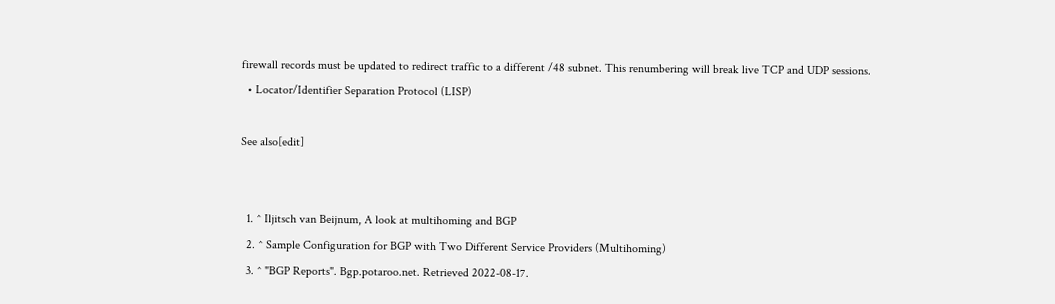firewall records must be updated to redirect traffic to a different /48 subnet. This renumbering will break live TCP and UDP sessions.
  • Locator/Identifier Separation Protocol (LISP)

See also[edit]


  1. ^ Iljitsch van Beijnum, A look at multihoming and BGP
  2. ^ Sample Configuration for BGP with Two Different Service Providers (Multihoming)
  3. ^ "BGP Reports". Bgp.potaroo.net. Retrieved 2022-08-17.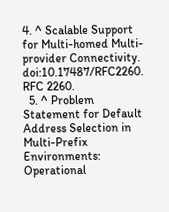4. ^ Scalable Support for Multi-homed Multi-provider Connectivity. doi:10.17487/RFC2260. RFC 2260.
  5. ^ Problem Statement for Default Address Selection in Multi-Prefix Environments: Operational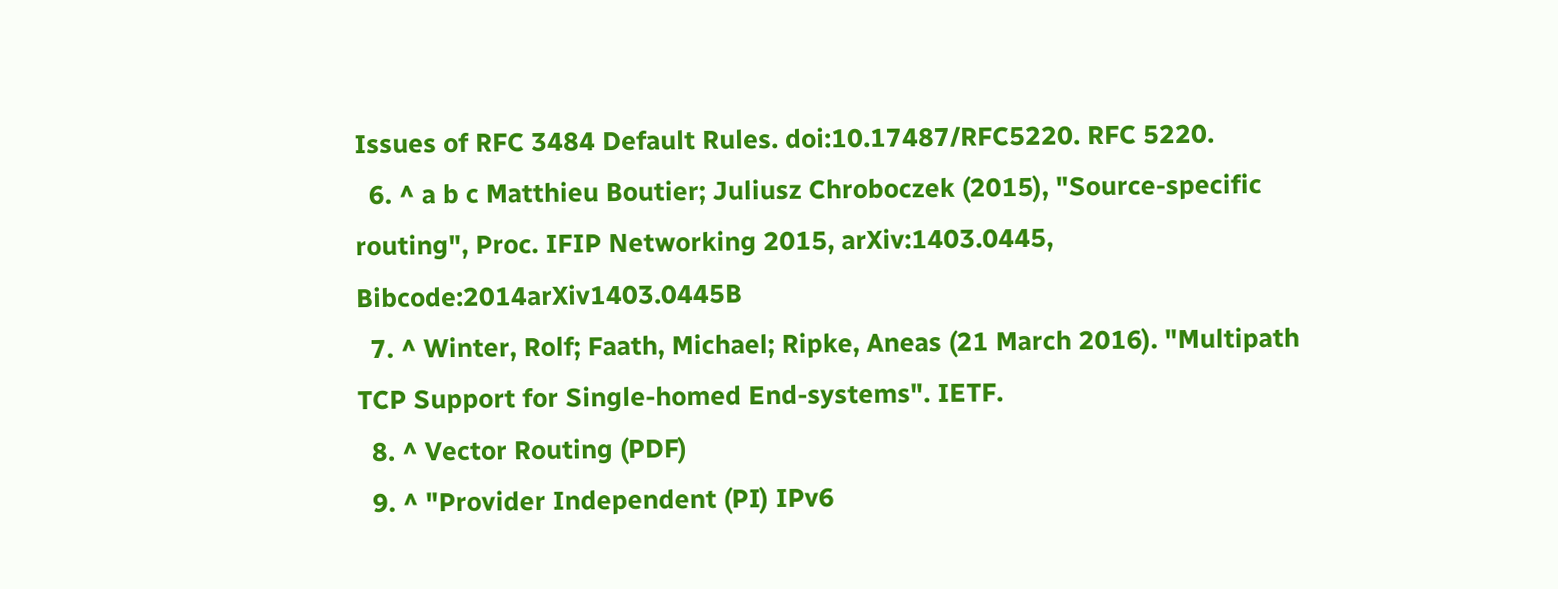Issues of RFC 3484 Default Rules. doi:10.17487/RFC5220. RFC 5220.
  6. ^ a b c Matthieu Boutier; Juliusz Chroboczek (2015), "Source-specific routing", Proc. IFIP Networking 2015, arXiv:1403.0445, Bibcode:2014arXiv1403.0445B
  7. ^ Winter, Rolf; Faath, Michael; Ripke, Aneas (21 March 2016). "Multipath TCP Support for Single-homed End-systems". IETF.
  8. ^ Vector Routing (PDF)
  9. ^ "Provider Independent (PI) IPv6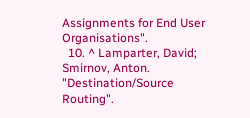Assignments for End User Organisations".
  10. ^ Lamparter, David; Smirnov, Anton. "Destination/Source Routing".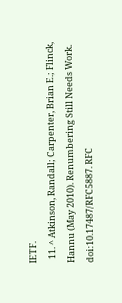IETF.
  11. ^ Atkinson, Randall; Carpenter, Brian E.; Flinck, Hannu (May 2010). Renumbering Still Needs Work. doi:10.17487/RFC5887. RFC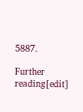5887.

Further reading[edit]